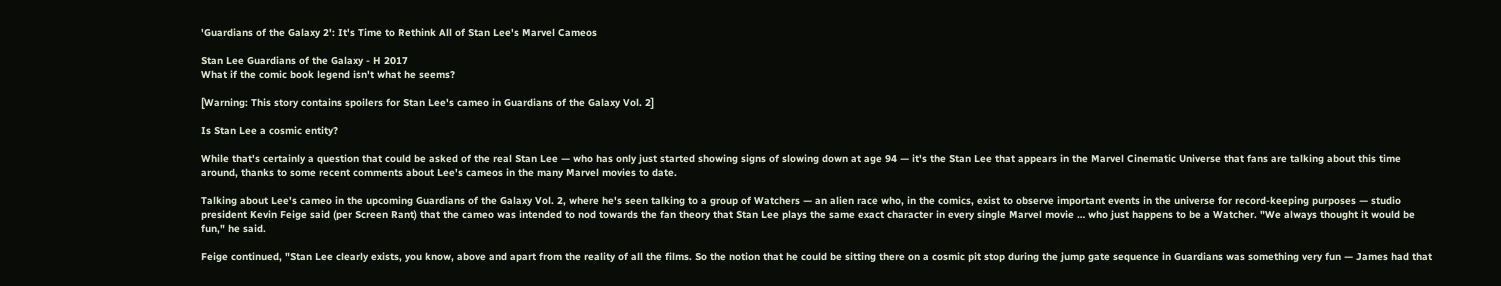'Guardians of the Galaxy 2': It's Time to Rethink All of Stan Lee's Marvel Cameos

Stan Lee Guardians of the Galaxy - H 2017
What if the comic book legend isn't what he seems?

[Warning: This story contains spoilers for Stan Lee's cameo in Guardians of the Galaxy Vol. 2]

Is Stan Lee a cosmic entity?

While that's certainly a question that could be asked of the real Stan Lee — who has only just started showing signs of slowing down at age 94 — it's the Stan Lee that appears in the Marvel Cinematic Universe that fans are talking about this time around, thanks to some recent comments about Lee's cameos in the many Marvel movies to date.

Talking about Lee's cameo in the upcoming Guardians of the Galaxy Vol. 2, where he's seen talking to a group of Watchers — an alien race who, in the comics, exist to observe important events in the universe for record-keeping purposes — studio president Kevin Feige said (per Screen Rant) that the cameo was intended to nod towards the fan theory that Stan Lee plays the same exact character in every single Marvel movie … who just happens to be a Watcher. "We always thought it would be fun," he said.

Feige continued, "Stan Lee clearly exists, you know, above and apart from the reality of all the films. So the notion that he could be sitting there on a cosmic pit stop during the jump gate sequence in Guardians was something very fun — James had that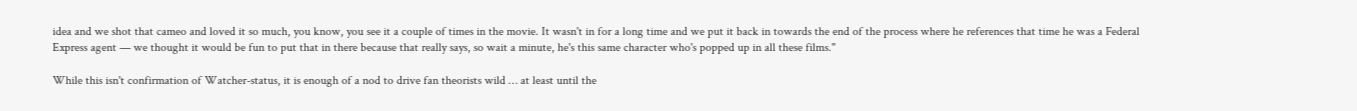idea and we shot that cameo and loved it so much, you know, you see it a couple of times in the movie. It wasn't in for a long time and we put it back in towards the end of the process where he references that time he was a Federal Express agent — we thought it would be fun to put that in there because that really says, so wait a minute, he's this same character who's popped up in all these films."

While this isn't confirmation of Watcher-status, it is enough of a nod to drive fan theorists wild … at least until the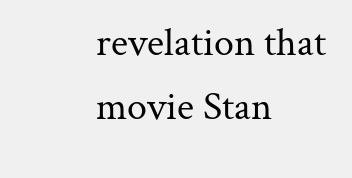revelation that movie Stan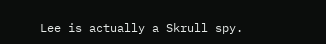Lee is actually a Skrull spy.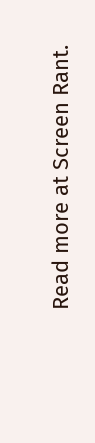Read more at Screen Rant.